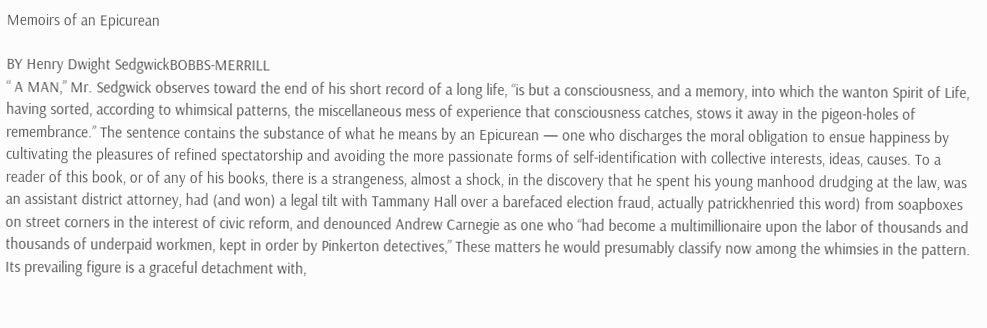Memoirs of an Epicurean

BY Henry Dwight SedgwickBOBBS-MERRILL
“ A MAN,” Mr. Sedgwick observes toward the end of his short record of a long life, “is but a consciousness, and a memory, into which the wanton Spirit of Life, having sorted, according to whimsical patterns, the miscellaneous mess of experience that consciousness catches, stows it away in the pigeon-holes of remembrance.” The sentence contains the substance of what he means by an Epicurean — one who discharges the moral obligation to ensue happiness by cultivating the pleasures of refined spectatorship and avoiding the more passionate forms of self-identification with collective interests, ideas, causes. To a reader of this book, or of any of his books, there is a strangeness, almost a shock, in the discovery that he spent his young manhood drudging at the law, was an assistant district attorney, had (and won) a legal tilt with Tammany Hall over a barefaced election fraud, actually patrickhenried this word) from soapboxes on street corners in the interest of civic reform, and denounced Andrew Carnegie as one who “had become a multimillionaire upon the labor of thousands and thousands of underpaid workmen, kept in order by Pinkerton detectives,” These matters he would presumably classify now among the whimsies in the pattern. Its prevailing figure is a graceful detachment with,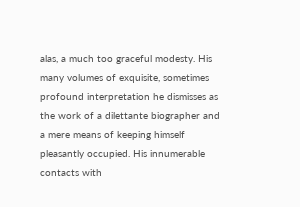alas, a much too graceful modesty. His many volumes of exquisite, sometimes profound interpretation he dismisses as the work of a dilettante biographer and a mere means of keeping himself pleasantly occupied. His innumerable contacts with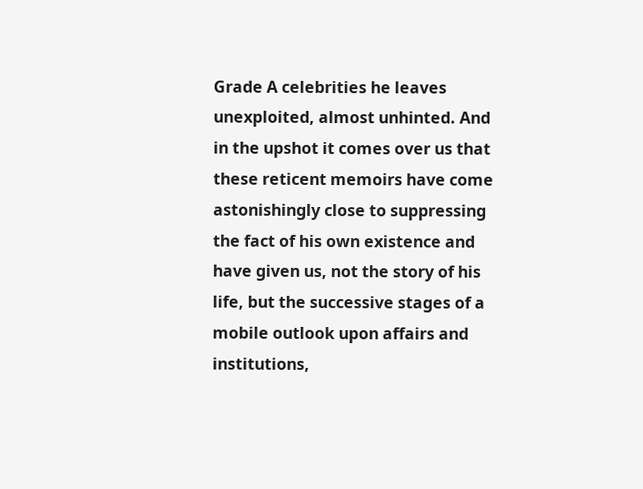Grade A celebrities he leaves unexploited, almost unhinted. And in the upshot it comes over us that these reticent memoirs have come astonishingly close to suppressing the fact of his own existence and have given us, not the story of his life, but the successive stages of a mobile outlook upon affairs and institutions,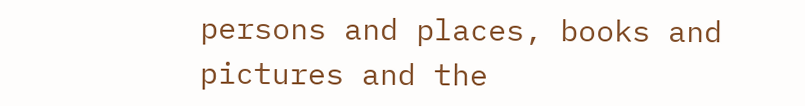persons and places, books and pictures and the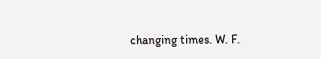changing times. W. F.